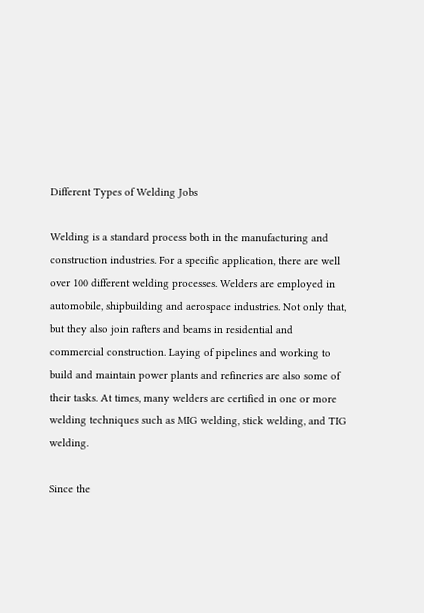Different Types of Welding Jobs

Welding is a standard process both in the manufacturing and construction industries. For a specific application, there are well over 100 different welding processes. Welders are employed in automobile, shipbuilding and aerospace industries. Not only that, but they also join rafters and beams in residential and commercial construction. Laying of pipelines and working to build and maintain power plants and refineries are also some of their tasks. At times, many welders are certified in one or more welding techniques such as MIG welding, stick welding, and TIG welding.

Since the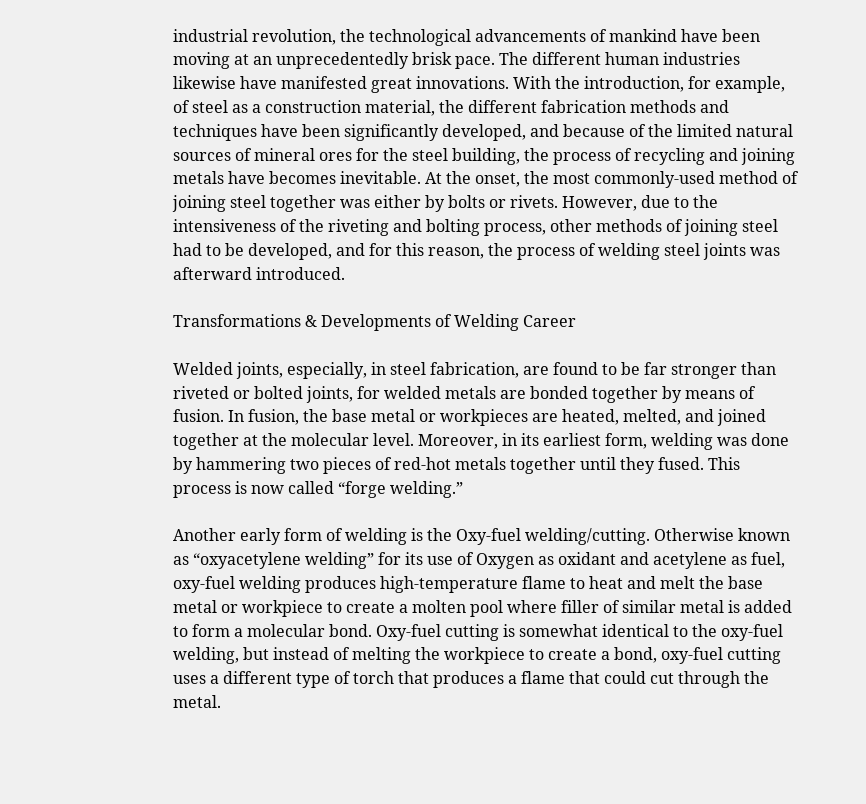industrial revolution, the technological advancements of mankind have been moving at an unprecedentedly brisk pace. The different human industries likewise have manifested great innovations. With the introduction, for example, of steel as a construction material, the different fabrication methods and techniques have been significantly developed, and because of the limited natural sources of mineral ores for the steel building, the process of recycling and joining metals have becomes inevitable. At the onset, the most commonly-used method of joining steel together was either by bolts or rivets. However, due to the intensiveness of the riveting and bolting process, other methods of joining steel had to be developed, and for this reason, the process of welding steel joints was afterward introduced.

Transformations & Developments of Welding Career

Welded joints, especially, in steel fabrication, are found to be far stronger than riveted or bolted joints, for welded metals are bonded together by means of fusion. In fusion, the base metal or workpieces are heated, melted, and joined together at the molecular level. Moreover, in its earliest form, welding was done by hammering two pieces of red-hot metals together until they fused. This process is now called “forge welding.”

Another early form of welding is the Oxy-fuel welding/cutting. Otherwise known as “oxyacetylene welding” for its use of Oxygen as oxidant and acetylene as fuel, oxy-fuel welding produces high-temperature flame to heat and melt the base metal or workpiece to create a molten pool where filler of similar metal is added to form a molecular bond. Oxy-fuel cutting is somewhat identical to the oxy-fuel welding, but instead of melting the workpiece to create a bond, oxy-fuel cutting uses a different type of torch that produces a flame that could cut through the metal.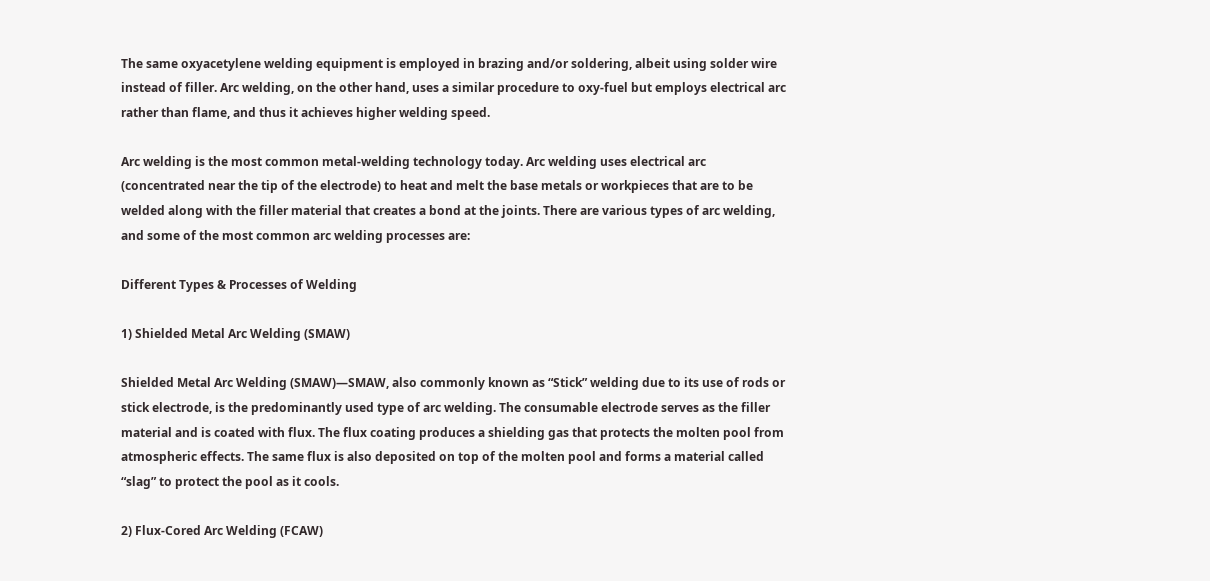The same oxyacetylene welding equipment is employed in brazing and/or soldering, albeit using solder wire instead of filler. Arc welding, on the other hand, uses a similar procedure to oxy-fuel but employs electrical arc rather than flame, and thus it achieves higher welding speed.

Arc welding is the most common metal-welding technology today. Arc welding uses electrical arc (concentrated near the tip of the electrode) to heat and melt the base metals or workpieces that are to be welded along with the filler material that creates a bond at the joints. There are various types of arc welding, and some of the most common arc welding processes are:

Different Types & Processes of Welding

1) Shielded Metal Arc Welding (SMAW)

Shielded Metal Arc Welding (SMAW)—SMAW, also commonly known as “Stick” welding due to its use of rods or stick electrode, is the predominantly used type of arc welding. The consumable electrode serves as the filler material and is coated with flux. The flux coating produces a shielding gas that protects the molten pool from atmospheric effects. The same flux is also deposited on top of the molten pool and forms a material called “slag” to protect the pool as it cools.

2) Flux-Cored Arc Welding (FCAW)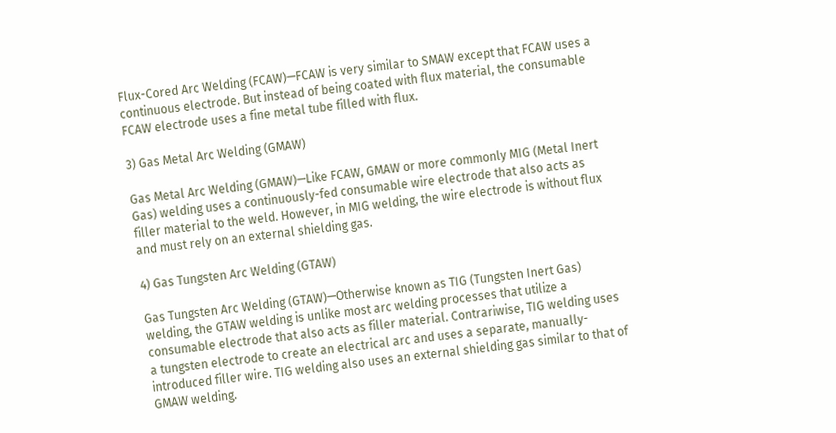Flux-Cored Arc Welding (FCAW)—FCAW is very similar to SMAW except that FCAW uses a continuous electrode. But instead of being coated with flux material, the consumable FCAW electrode uses a fine metal tube filled with flux.

3) Gas Metal Arc Welding (GMAW)

Gas Metal Arc Welding (GMAW)—Like FCAW, GMAW or more commonly MIG (Metal Inert Gas) welding uses a continuously-fed consumable wire electrode that also acts as filler material to the weld. However, in MIG welding, the wire electrode is without flux and must rely on an external shielding gas.

4) Gas Tungsten Arc Welding (GTAW)

Gas Tungsten Arc Welding (GTAW)—Otherwise known as TIG (Tungsten Inert Gas) welding, the GTAW welding is unlike most arc welding processes that utilize a consumable electrode that also acts as filler material. Contrariwise, TIG welding uses a tungsten electrode to create an electrical arc and uses a separate, manually-introduced filler wire. TIG welding also uses an external shielding gas similar to that of GMAW welding.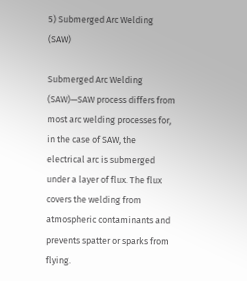5) Submerged Arc Welding (SAW)

Submerged Arc Welding (SAW)—SAW process differs from most arc welding processes for, in the case of SAW, the electrical arc is submerged under a layer of flux. The flux covers the welding from atmospheric contaminants and prevents spatter or sparks from flying.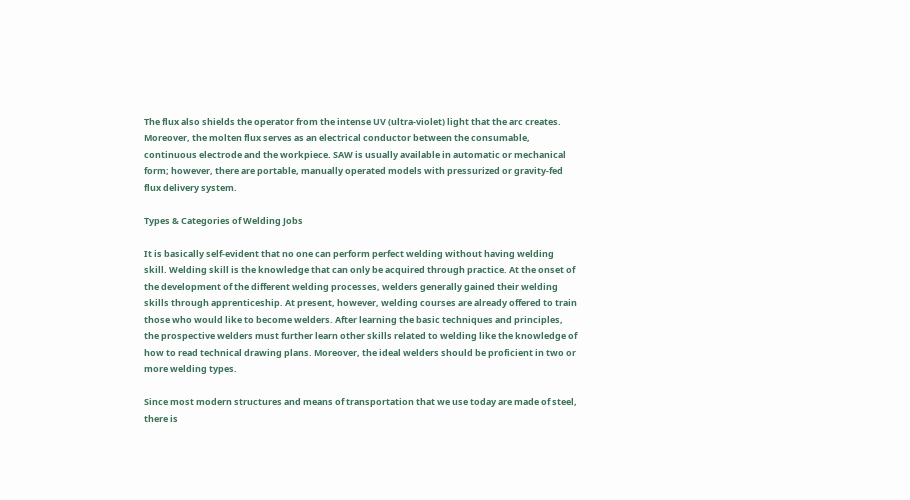The flux also shields the operator from the intense UV (ultra-violet) light that the arc creates. Moreover, the molten flux serves as an electrical conductor between the consumable, continuous electrode and the workpiece. SAW is usually available in automatic or mechanical form; however, there are portable, manually operated models with pressurized or gravity-fed flux delivery system.

Types & Categories of Welding Jobs

It is basically self-evident that no one can perform perfect welding without having welding skill. Welding skill is the knowledge that can only be acquired through practice. At the onset of the development of the different welding processes, welders generally gained their welding skills through apprenticeship. At present, however, welding courses are already offered to train those who would like to become welders. After learning the basic techniques and principles, the prospective welders must further learn other skills related to welding like the knowledge of how to read technical drawing plans. Moreover, the ideal welders should be proficient in two or more welding types.

Since most modern structures and means of transportation that we use today are made of steel, there is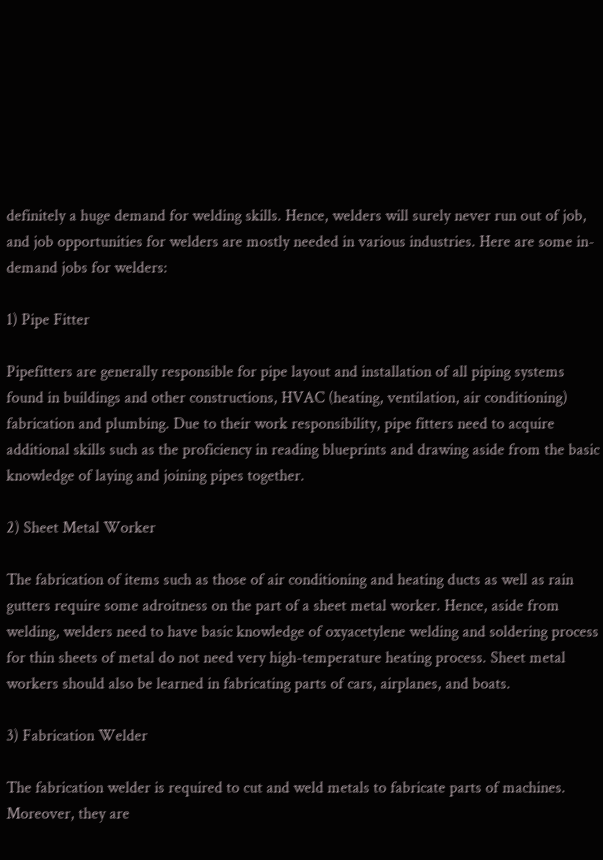definitely a huge demand for welding skills. Hence, welders will surely never run out of job, and job opportunities for welders are mostly needed in various industries. Here are some in-demand jobs for welders:

1) Pipe Fitter

Pipefitters are generally responsible for pipe layout and installation of all piping systems found in buildings and other constructions, HVAC (heating, ventilation, air conditioning) fabrication and plumbing. Due to their work responsibility, pipe fitters need to acquire additional skills such as the proficiency in reading blueprints and drawing aside from the basic knowledge of laying and joining pipes together.

2) Sheet Metal Worker

The fabrication of items such as those of air conditioning and heating ducts as well as rain gutters require some adroitness on the part of a sheet metal worker. Hence, aside from welding, welders need to have basic knowledge of oxyacetylene welding and soldering process for thin sheets of metal do not need very high-temperature heating process. Sheet metal workers should also be learned in fabricating parts of cars, airplanes, and boats.

3) Fabrication Welder

The fabrication welder is required to cut and weld metals to fabricate parts of machines. Moreover, they are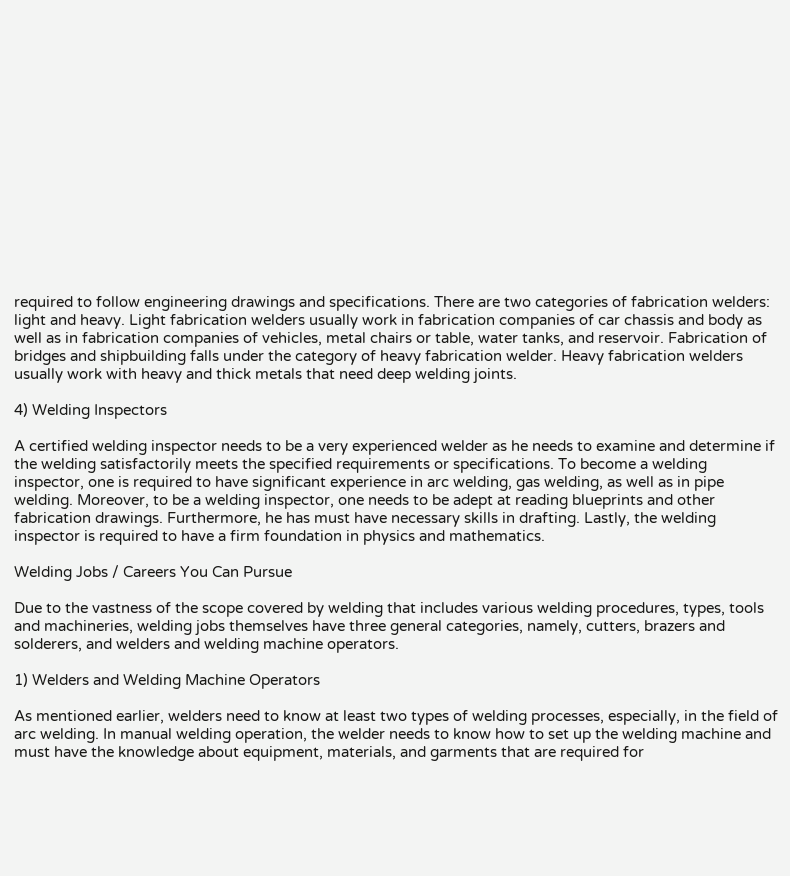required to follow engineering drawings and specifications. There are two categories of fabrication welders: light and heavy. Light fabrication welders usually work in fabrication companies of car chassis and body as well as in fabrication companies of vehicles, metal chairs or table, water tanks, and reservoir. Fabrication of bridges and shipbuilding falls under the category of heavy fabrication welder. Heavy fabrication welders usually work with heavy and thick metals that need deep welding joints.

4) Welding Inspectors

A certified welding inspector needs to be a very experienced welder as he needs to examine and determine if the welding satisfactorily meets the specified requirements or specifications. To become a welding inspector, one is required to have significant experience in arc welding, gas welding, as well as in pipe welding. Moreover, to be a welding inspector, one needs to be adept at reading blueprints and other fabrication drawings. Furthermore, he has must have necessary skills in drafting. Lastly, the welding inspector is required to have a firm foundation in physics and mathematics.

Welding Jobs / Careers You Can Pursue

Due to the vastness of the scope covered by welding that includes various welding procedures, types, tools and machineries, welding jobs themselves have three general categories, namely, cutters, brazers and solderers, and welders and welding machine operators.

1) Welders and Welding Machine Operators

As mentioned earlier, welders need to know at least two types of welding processes, especially, in the field of arc welding. In manual welding operation, the welder needs to know how to set up the welding machine and must have the knowledge about equipment, materials, and garments that are required for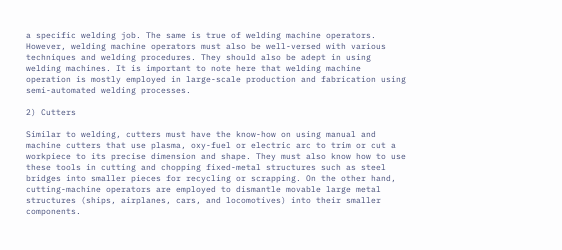a specific welding job. The same is true of welding machine operators. However, welding machine operators must also be well-versed with various techniques and welding procedures. They should also be adept in using welding machines. It is important to note here that welding machine operation is mostly employed in large-scale production and fabrication using semi-automated welding processes.

2) Cutters

Similar to welding, cutters must have the know-how on using manual and machine cutters that use plasma, oxy-fuel or electric arc to trim or cut a workpiece to its precise dimension and shape. They must also know how to use these tools in cutting and chopping fixed-metal structures such as steel bridges into smaller pieces for recycling or scrapping. On the other hand, cutting-machine operators are employed to dismantle movable large metal structures (ships, airplanes, cars, and locomotives) into their smaller components.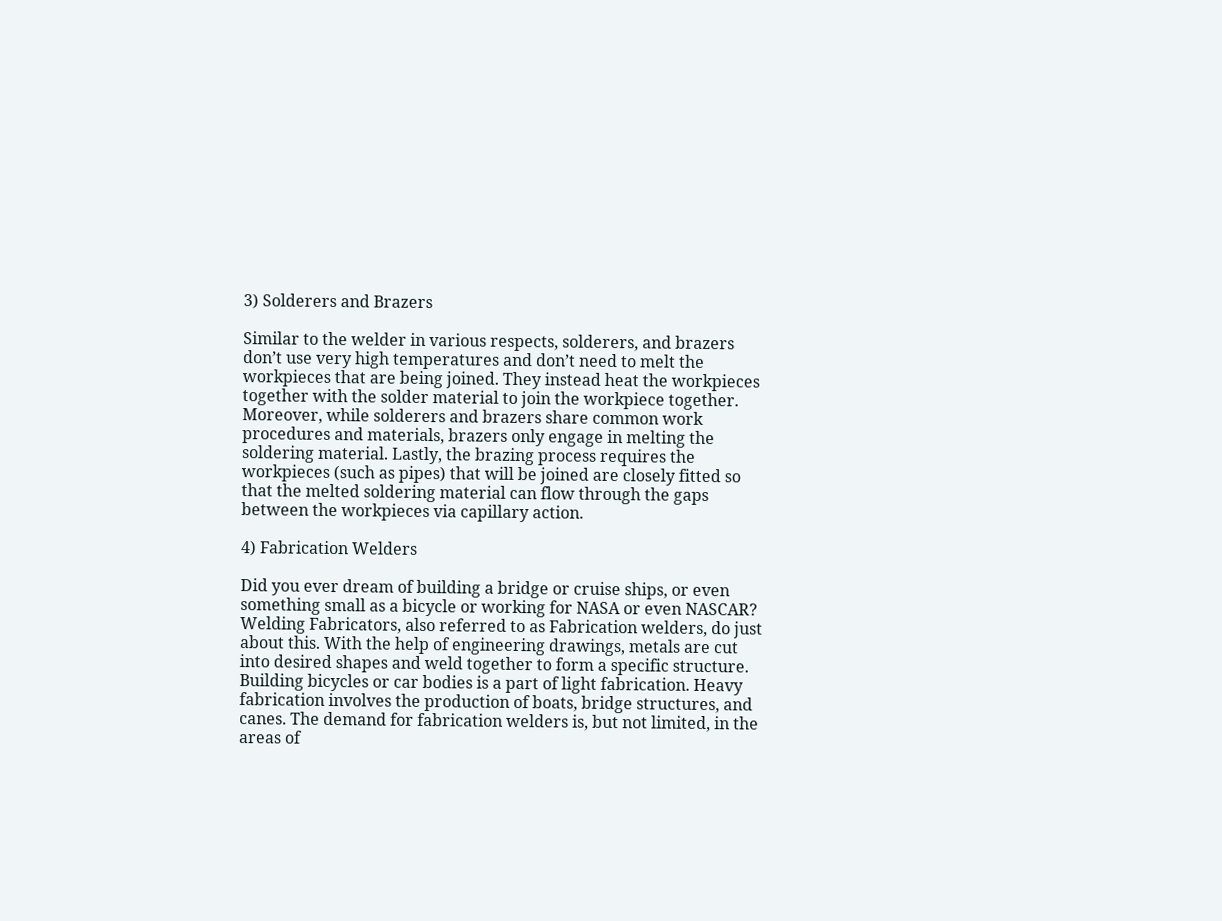3) Solderers and Brazers

Similar to the welder in various respects, solderers, and brazers don’t use very high temperatures and don’t need to melt the workpieces that are being joined. They instead heat the workpieces together with the solder material to join the workpiece together. Moreover, while solderers and brazers share common work procedures and materials, brazers only engage in melting the soldering material. Lastly, the brazing process requires the workpieces (such as pipes) that will be joined are closely fitted so that the melted soldering material can flow through the gaps between the workpieces via capillary action.

4) Fabrication Welders

Did you ever dream of building a bridge or cruise ships, or even something small as a bicycle or working for NASA or even NASCAR? Welding Fabricators, also referred to as Fabrication welders, do just about this. With the help of engineering drawings, metals are cut into desired shapes and weld together to form a specific structure. Building bicycles or car bodies is a part of light fabrication. Heavy fabrication involves the production of boats, bridge structures, and canes. The demand for fabrication welders is, but not limited, in the areas of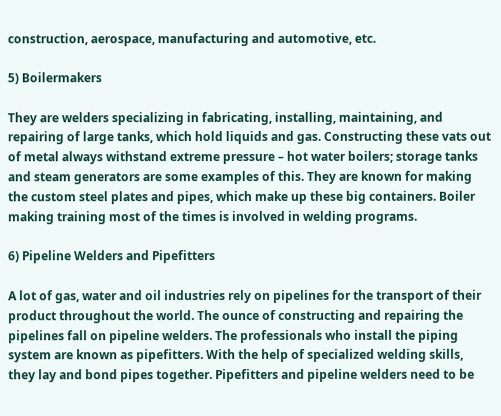construction, aerospace, manufacturing and automotive, etc.

5) Boilermakers

They are welders specializing in fabricating, installing, maintaining, and repairing of large tanks, which hold liquids and gas. Constructing these vats out of metal always withstand extreme pressure – hot water boilers; storage tanks and steam generators are some examples of this. They are known for making the custom steel plates and pipes, which make up these big containers. Boiler making training most of the times is involved in welding programs.

6) Pipeline Welders and Pipefitters

A lot of gas, water and oil industries rely on pipelines for the transport of their product throughout the world. The ounce of constructing and repairing the pipelines fall on pipeline welders. The professionals who install the piping system are known as pipefitters. With the help of specialized welding skills, they lay and bond pipes together. Pipefitters and pipeline welders need to be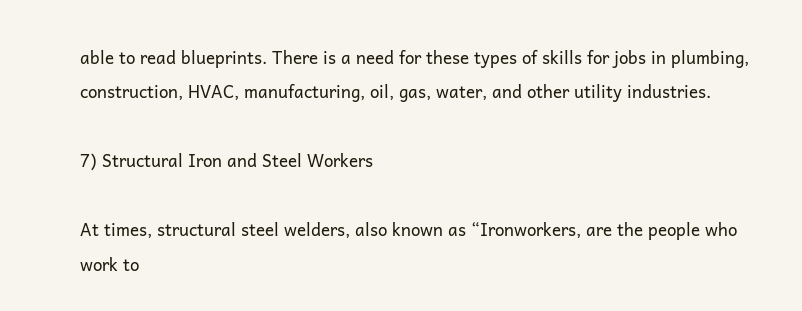able to read blueprints. There is a need for these types of skills for jobs in plumbing, construction, HVAC, manufacturing, oil, gas, water, and other utility industries.

7) Structural Iron and Steel Workers

At times, structural steel welders, also known as “Ironworkers, are the people who work to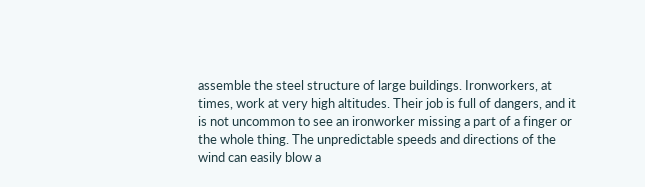assemble the steel structure of large buildings. Ironworkers, at times, work at very high altitudes. Their job is full of dangers, and it is not uncommon to see an ironworker missing a part of a finger or the whole thing. The unpredictable speeds and directions of the wind can easily blow a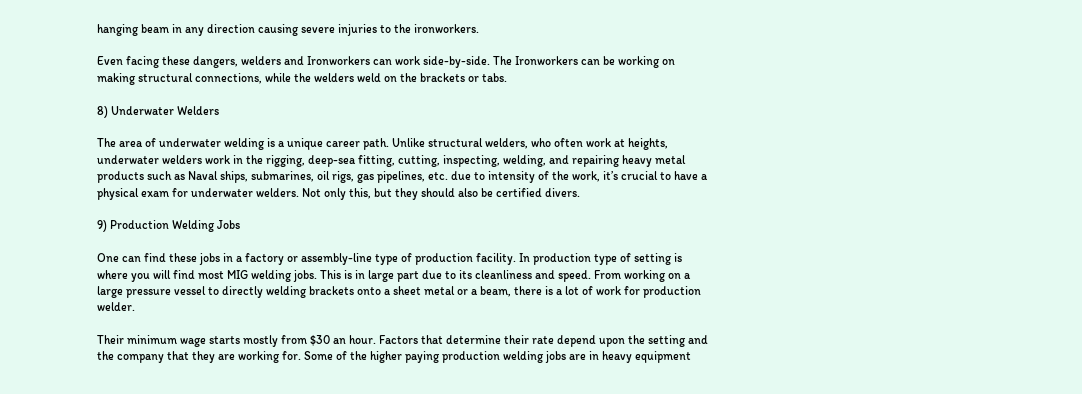hanging beam in any direction causing severe injuries to the ironworkers.

Even facing these dangers, welders and Ironworkers can work side-by-side. The Ironworkers can be working on making structural connections, while the welders weld on the brackets or tabs.

8) Underwater Welders

The area of underwater welding is a unique career path. Unlike structural welders, who often work at heights, underwater welders work in the rigging, deep-sea fitting, cutting, inspecting, welding, and repairing heavy metal products such as Naval ships, submarines, oil rigs, gas pipelines, etc. due to intensity of the work, it’s crucial to have a physical exam for underwater welders. Not only this, but they should also be certified divers.

9) Production Welding Jobs

One can find these jobs in a factory or assembly-line type of production facility. In production type of setting is where you will find most MIG welding jobs. This is in large part due to its cleanliness and speed. From working on a large pressure vessel to directly welding brackets onto a sheet metal or a beam, there is a lot of work for production welder.

Their minimum wage starts mostly from $30 an hour. Factors that determine their rate depend upon the setting and the company that they are working for. Some of the higher paying production welding jobs are in heavy equipment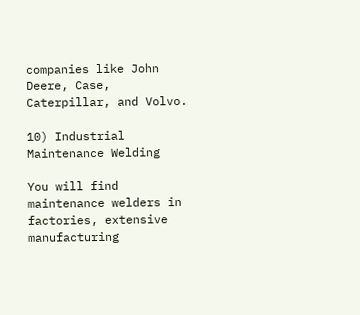companies like John Deere, Case, Caterpillar, and Volvo.

10) Industrial Maintenance Welding

You will find maintenance welders in factories, extensive manufacturing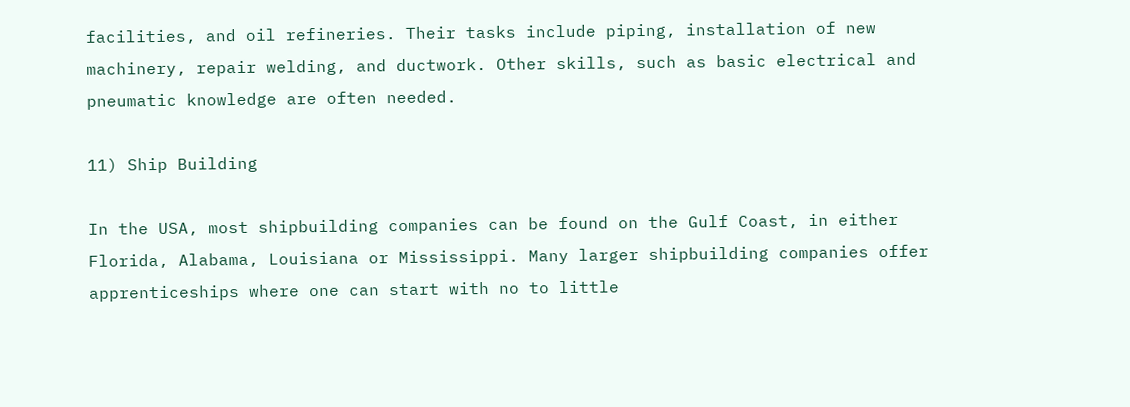facilities, and oil refineries. Their tasks include piping, installation of new machinery, repair welding, and ductwork. Other skills, such as basic electrical and pneumatic knowledge are often needed.

11) Ship Building

In the USA, most shipbuilding companies can be found on the Gulf Coast, in either Florida, Alabama, Louisiana or Mississippi. Many larger shipbuilding companies offer apprenticeships where one can start with no to little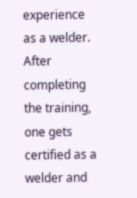experience as a welder. After completing the training, one gets certified as a welder and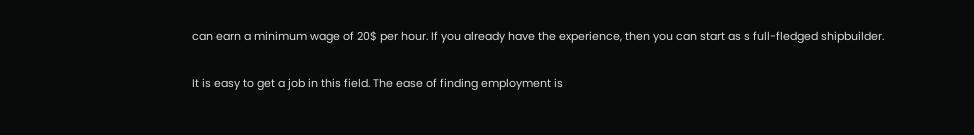can earn a minimum wage of 20$ per hour. If you already have the experience, then you can start as s full-fledged shipbuilder.

It is easy to get a job in this field. The ease of finding employment is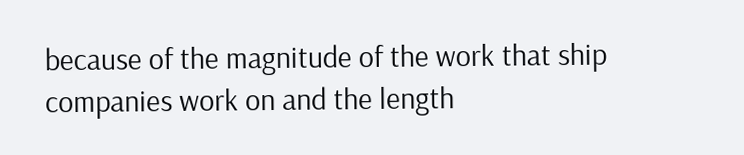because of the magnitude of the work that ship companies work on and the length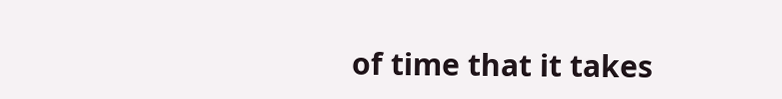of time that it takes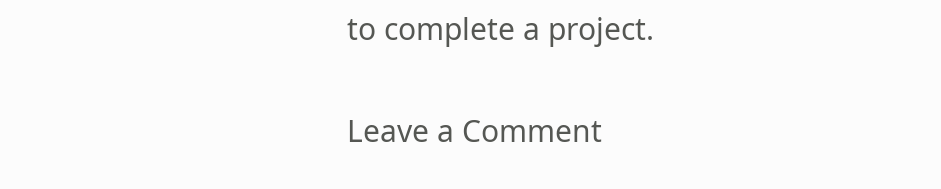to complete a project.

Leave a Comment